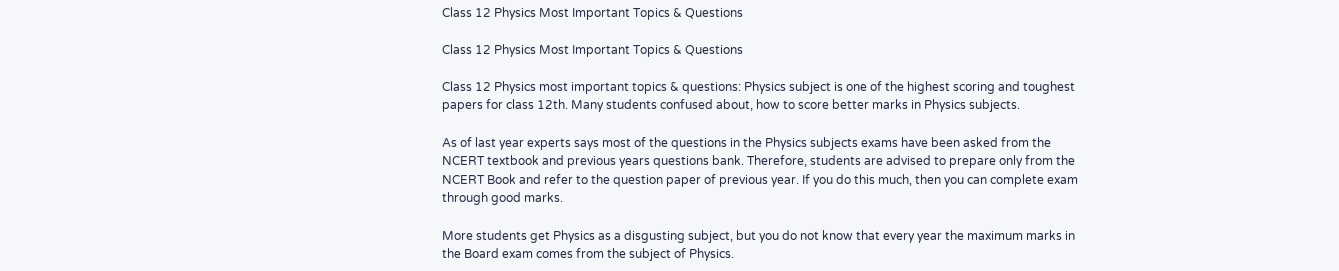Class 12 Physics Most Important Topics & Questions

Class 12 Physics Most Important Topics & Questions

Class 12 Physics most important topics & questions: Physics subject is one of the highest scoring and toughest papers for class 12th. Many students confused about, how to score better marks in Physics subjects.

As of last year experts says most of the questions in the Physics subjects exams have been asked from the NCERT textbook and previous years questions bank. Therefore, students are advised to prepare only from the NCERT Book and refer to the question paper of previous year. If you do this much, then you can complete exam through good marks.

More students get Physics as a disgusting subject, but you do not know that every year the maximum marks in the Board exam comes from the subject of Physics.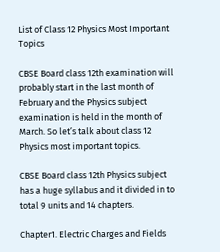List of Class 12 Physics Most Important Topics

CBSE Board class 12th examination will probably start in the last month of February and the Physics subject examination is held in the month of March. So let’s talk about class 12 Physics most important topics.

CBSE Board class 12th Physics subject has a huge syllabus and it divided in to total 9 units and 14 chapters.

Chapter1. Electric Charges and Fields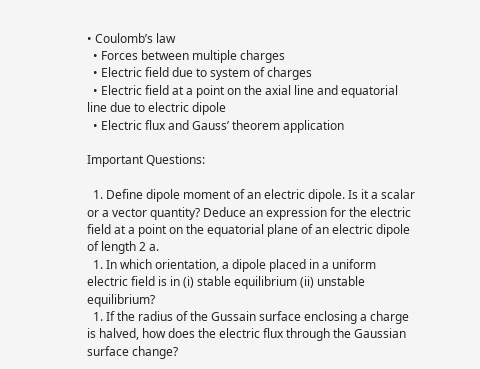• Coulomb’s law
  • Forces between multiple charges
  • Electric field due to system of charges
  • Electric field at a point on the axial line and equatorial line due to electric dipole
  • Electric flux and Gauss’ theorem application

Important Questions:

  1. Define dipole moment of an electric dipole. Is it a scalar or a vector quantity? Deduce an expression for the electric field at a point on the equatorial plane of an electric dipole of length 2 a.
  1. In which orientation, a dipole placed in a uniform electric field is in (i) stable equilibrium (ii) unstable equilibrium?
  1. If the radius of the Gussain surface enclosing a charge is halved, how does the electric flux through the Gaussian surface change?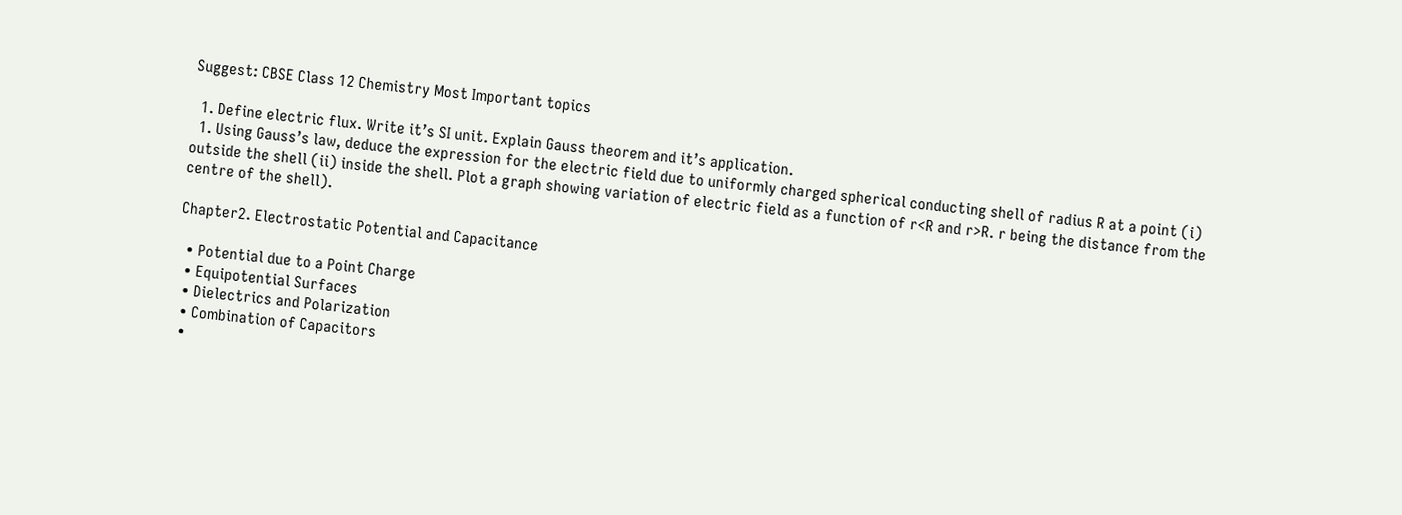Suggest: CBSE Class 12 Chemistry Most Important topics

  1. Define electric flux. Write it’s SI unit. Explain Gauss theorem and it’s application.
  1. Using Gauss’s law, deduce the expression for the electric field due to uniformly charged spherical conducting shell of radius R at a point (i) outside the shell (ii) inside the shell. Plot a graph showing variation of electric field as a function of r<R and r>R. r being the distance from the centre of the shell).

Chapter2. Electrostatic Potential and Capacitance

  • Potential due to a Point Charge
  • Equipotential Surfaces
  • Dielectrics and Polarization
  • Combination of Capacitors
  •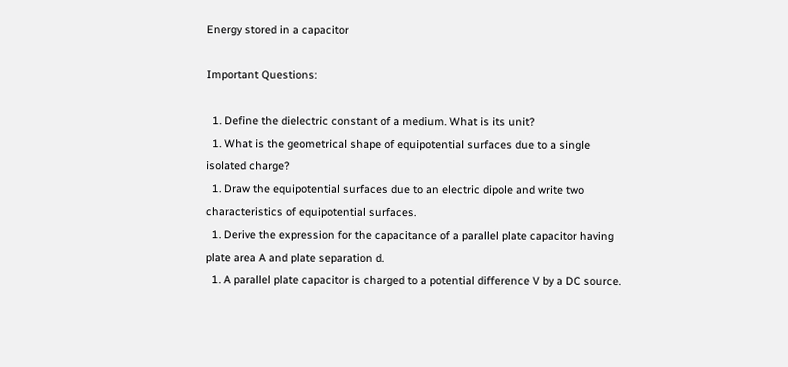Energy stored in a capacitor

Important Questions:

  1. Define the dielectric constant of a medium. What is its unit?
  1. What is the geometrical shape of equipotential surfaces due to a single isolated charge?
  1. Draw the equipotential surfaces due to an electric dipole and write two characteristics of equipotential surfaces.
  1. Derive the expression for the capacitance of a parallel plate capacitor having plate area A and plate separation d.
  1. A parallel plate capacitor is charged to a potential difference V by a DC source.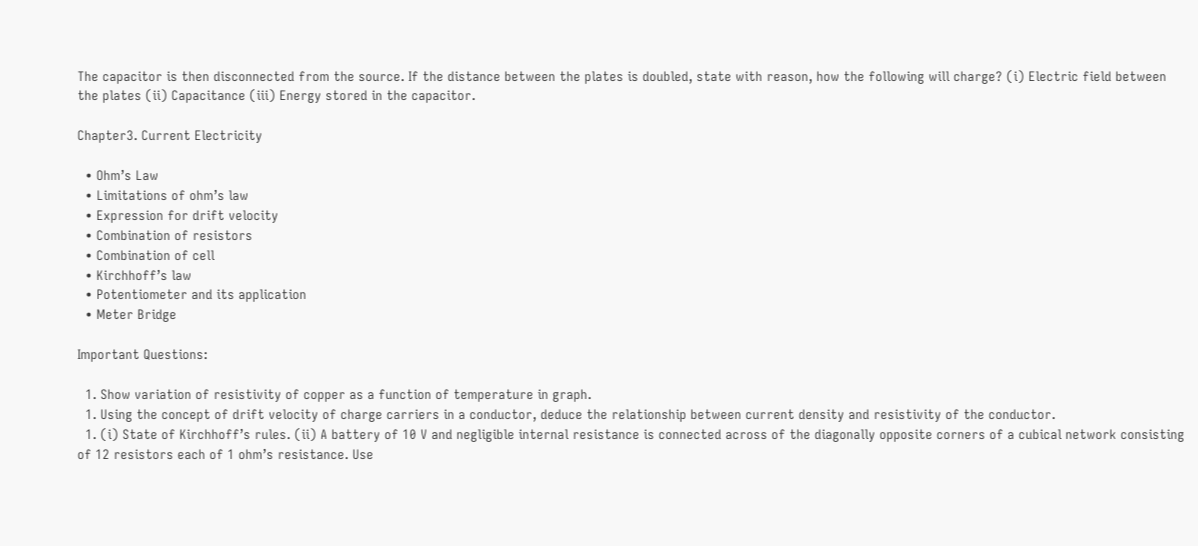The capacitor is then disconnected from the source. If the distance between the plates is doubled, state with reason, how the following will charge? (i) Electric field between the plates (ii) Capacitance (iii) Energy stored in the capacitor.

Chapter3. Current Electricity

  • Ohm’s Law
  • Limitations of ohm’s law
  • Expression for drift velocity
  • Combination of resistors
  • Combination of cell
  • Kirchhoff’s law
  • Potentiometer and its application
  • Meter Bridge

Important Questions:

  1. Show variation of resistivity of copper as a function of temperature in graph.
  1. Using the concept of drift velocity of charge carriers in a conductor, deduce the relationship between current density and resistivity of the conductor.
  1. (i) State of Kirchhoff’s rules. (ii) A battery of 10 V and negligible internal resistance is connected across of the diagonally opposite corners of a cubical network consisting of 12 resistors each of 1 ohm’s resistance. Use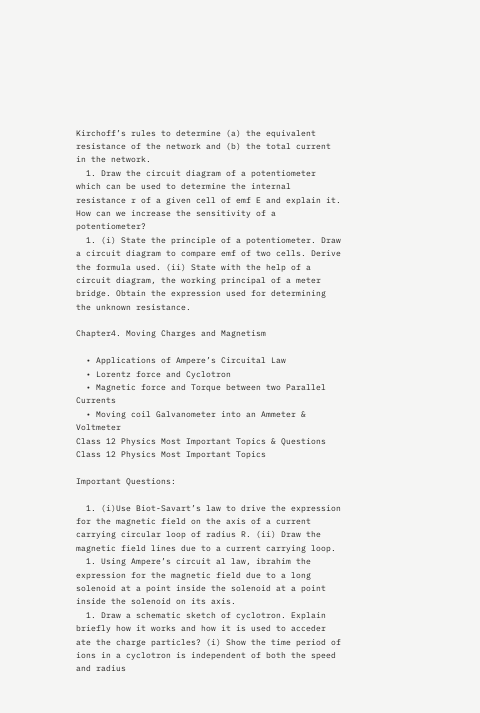Kirchoff’s rules to determine (a) the equivalent resistance of the network and (b) the total current in the network.
  1. Draw the circuit diagram of a potentiometer which can be used to determine the internal resistance r of a given cell of emf E and explain it. How can we increase the sensitivity of a potentiometer?
  1. (i) State the principle of a potentiometer. Draw a circuit diagram to compare emf of two cells. Derive the formula used. (ii) State with the help of a circuit diagram, the working principal of a meter bridge. Obtain the expression used for determining the unknown resistance.

Chapter4. Moving Charges and Magnetism

  • Applications of Ampere’s Circuital Law
  • Lorentz force and Cyclotron
  • Magnetic force and Torque between two Parallel Currents
  • Moving coil Galvanometer into an Ammeter & Voltmeter
Class 12 Physics Most Important Topics & Questions
Class 12 Physics Most Important Topics

Important Questions:

  1. (i)Use Biot-Savart’s law to drive the expression for the magnetic field on the axis of a current carrying circular loop of radius R. (ii) Draw the magnetic field lines due to a current carrying loop.
  1. Using Ampere’s circuit al law, ibrahim the expression for the magnetic field due to a long solenoid at a point inside the solenoid at a point inside the solenoid on its axis.
  1. Draw a schematic sketch of cyclotron. Explain briefly how it works and how it is used to acceder ate the charge particles? (i) Show the time period of ions in a cyclotron is independent of both the speed and radius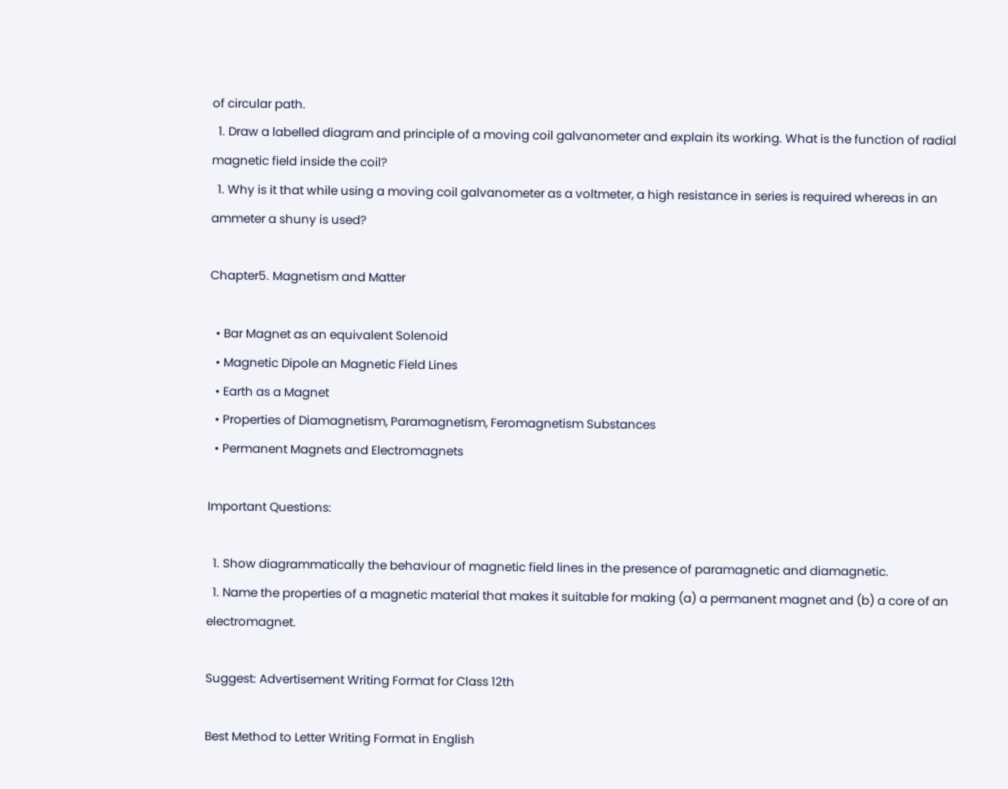of circular path.
  1. Draw a labelled diagram and principle of a moving coil galvanometer and explain its working. What is the function of radial magnetic field inside the coil?
  1. Why is it that while using a moving coil galvanometer as a voltmeter, a high resistance in series is required whereas in an ammeter a shuny is used?

Chapter5. Magnetism and Matter

  • Bar Magnet as an equivalent Solenoid
  • Magnetic Dipole an Magnetic Field Lines
  • Earth as a Magnet
  • Properties of Diamagnetism, Paramagnetism, Feromagnetism Substances
  • Permanent Magnets and Electromagnets

Important Questions:

  1. Show diagrammatically the behaviour of magnetic field lines in the presence of paramagnetic and diamagnetic.
  1. Name the properties of a magnetic material that makes it suitable for making (a) a permanent magnet and (b) a core of an electromagnet.

Suggest: Advertisement Writing Format for Class 12th

Best Method to Letter Writing Format in English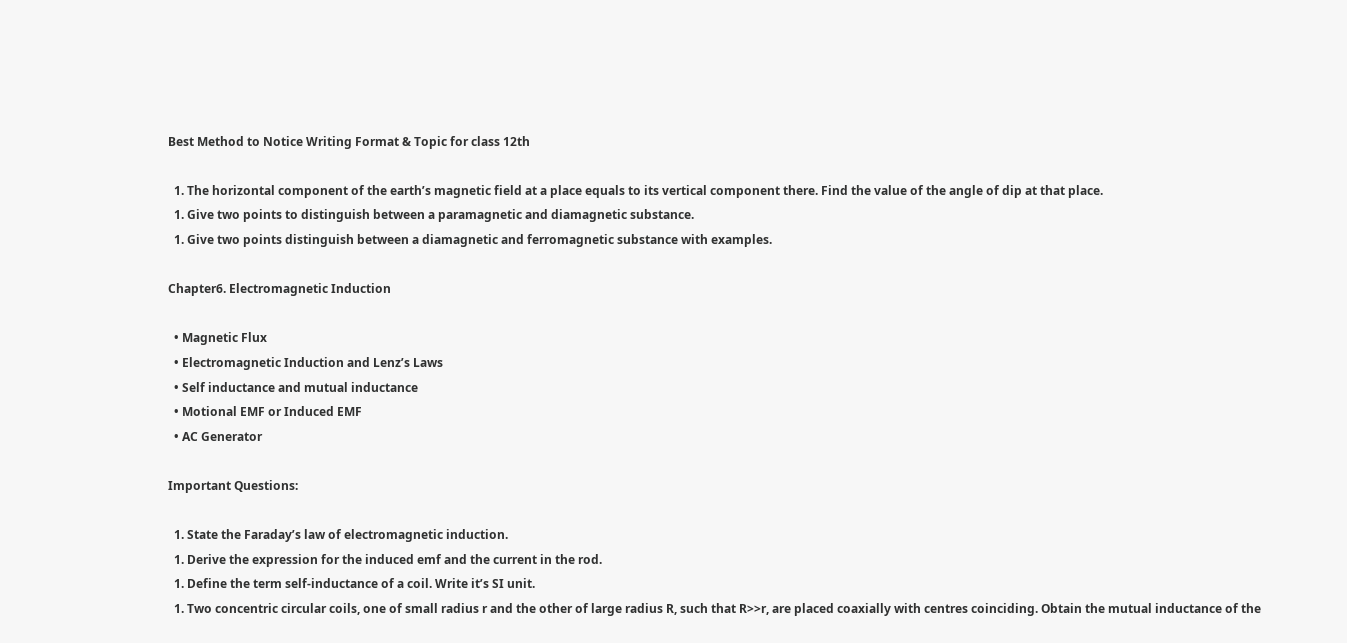Best Method to Notice Writing Format & Topic for class 12th

  1. The horizontal component of the earth’s magnetic field at a place equals to its vertical component there. Find the value of the angle of dip at that place.
  1. Give two points to distinguish between a paramagnetic and diamagnetic substance.
  1. Give two points distinguish between a diamagnetic and ferromagnetic substance with examples.

Chapter6. Electromagnetic Induction

  • Magnetic Flux
  • Electromagnetic Induction and Lenz’s Laws
  • Self inductance and mutual inductance
  • Motional EMF or Induced EMF
  • AC Generator

Important Questions:

  1. State the Faraday’s law of electromagnetic induction.
  1. Derive the expression for the induced emf and the current in the rod.
  1. Define the term self-inductance of a coil. Write it’s SI unit.
  1. Two concentric circular coils, one of small radius r and the other of large radius R, such that R>>r, are placed coaxially with centres coinciding. Obtain the mutual inductance of the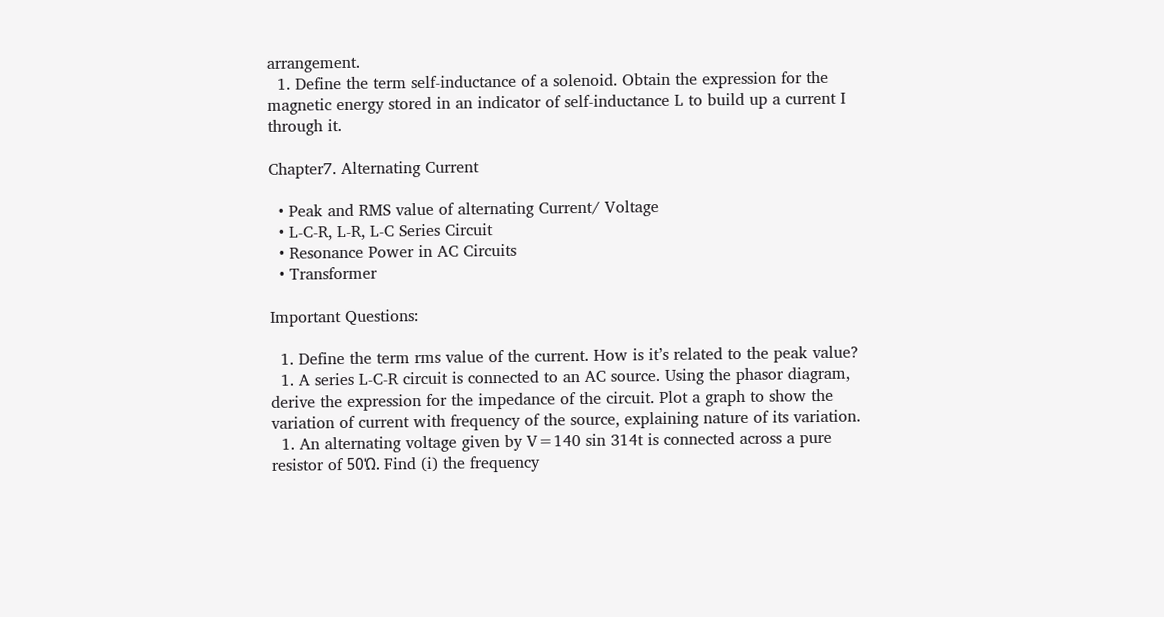arrangement.
  1. Define the term self-inductance of a solenoid. Obtain the expression for the magnetic energy stored in an indicator of self-inductance L to build up a current I through it.

Chapter7. Alternating Current

  • Peak and RMS value of alternating Current/ Voltage
  • L-C-R, L-R, L-C Series Circuit
  • Resonance Power in AC Circuits
  • Transformer

Important Questions:

  1. Define the term rms value of the current. How is it’s related to the peak value?
  1. A series L-C-R circuit is connected to an AC source. Using the phasor diagram, derive the expression for the impedance of the circuit. Plot a graph to show the variation of current with frequency of the source, explaining nature of its variation.
  1. An alternating voltage given by V=140 sin 314t is connected across a pure resistor of 50Ώ. Find (i) the frequency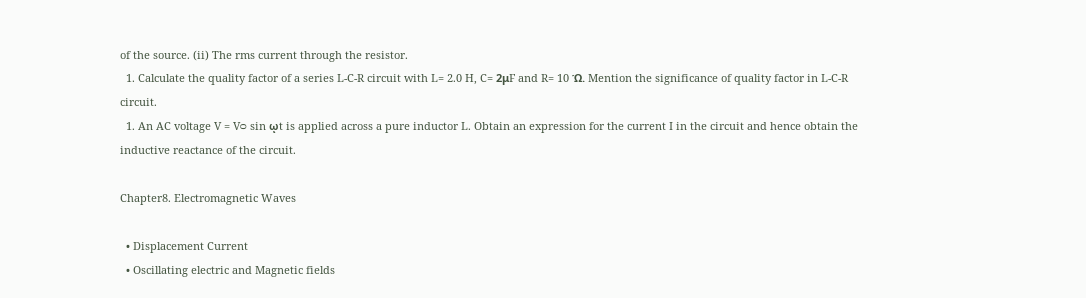of the source. (ii) The rms current through the resistor.
  1. Calculate the quality factor of a series L-C-R circuit with L= 2.0 H, C= 2μF and R= 10 Ώ. Mention the significance of quality factor in L-C-R circuit.
  1. An AC voltage V = Vᴑ sin ῳt is applied across a pure inductor L. Obtain an expression for the current I in the circuit and hence obtain the inductive reactance of the circuit.

Chapter8. Electromagnetic Waves

  • Displacement Current
  • Oscillating electric and Magnetic fields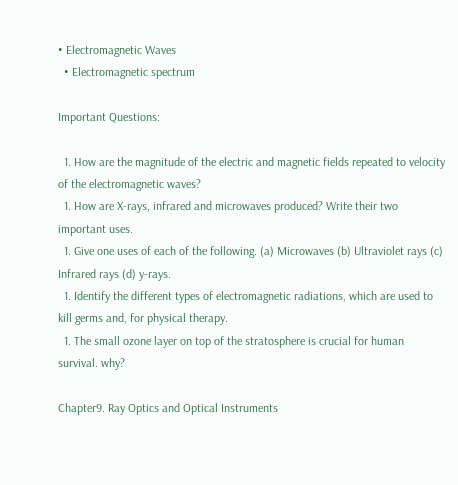• Electromagnetic Waves
  • Electromagnetic spectrum

Important Questions:

  1. How are the magnitude of the electric and magnetic fields repeated to velocity of the electromagnetic waves?
  1. How are X-rays, infrared and microwaves produced? Write their two important uses.
  1. Give one uses of each of the following. (a) Microwaves (b) Ultraviolet rays (c) Infrared rays (d) y-rays.
  1. Identify the different types of electromagnetic radiations, which are used to kill germs and, for physical therapy.
  1. The small ozone layer on top of the stratosphere is crucial for human survival. why?

Chapter9. Ray Optics and Optical Instruments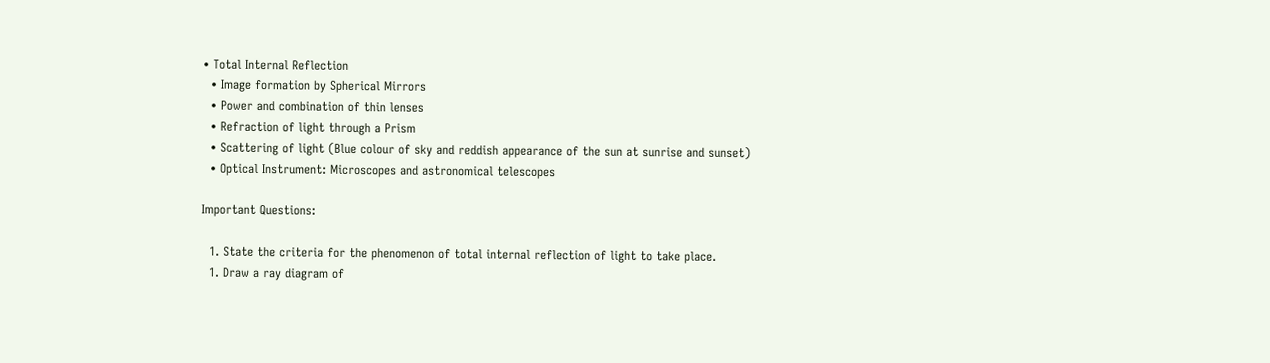• Total Internal Reflection
  • Image formation by Spherical Mirrors
  • Power and combination of thin lenses
  • Refraction of light through a Prism
  • Scattering of light (Blue colour of sky and reddish appearance of the sun at sunrise and sunset)
  • Optical Instrument: Microscopes and astronomical telescopes

Important Questions:

  1. State the criteria for the phenomenon of total internal reflection of light to take place.
  1. Draw a ray diagram of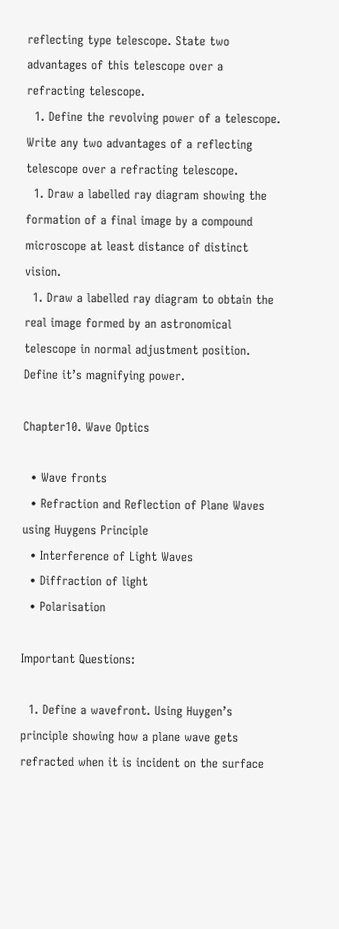reflecting type telescope. State two advantages of this telescope over a refracting telescope.
  1. Define the revolving power of a telescope. Write any two advantages of a reflecting telescope over a refracting telescope.
  1. Draw a labelled ray diagram showing the formation of a final image by a compound microscope at least distance of distinct vision.
  1. Draw a labelled ray diagram to obtain the real image formed by an astronomical telescope in normal adjustment position. Define it’s magnifying power.

Chapter10. Wave Optics

  • Wave fronts
  • Refraction and Reflection of Plane Waves using Huygens Principle
  • Interference of Light Waves
  • Diffraction of light
  • Polarisation

Important Questions:

  1. Define a wavefront. Using Huygen’s principle showing how a plane wave gets refracted when it is incident on the surface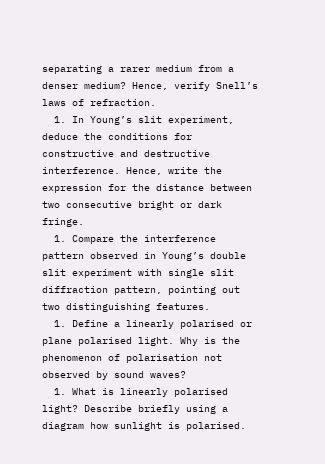separating a rarer medium from a denser medium? Hence, verify Snell’s laws of refraction.
  1. In Young’s slit experiment, deduce the conditions for constructive and destructive interference. Hence, write the expression for the distance between two consecutive bright or dark fringe.
  1. Compare the interference pattern observed in Young’s double slit experiment with single slit diffraction pattern, pointing out two distinguishing features.
  1. Define a linearly polarised or plane polarised light. Why is the phenomenon of polarisation not observed by sound waves?
  1. What is linearly polarised light? Describe briefly using a diagram how sunlight is polarised.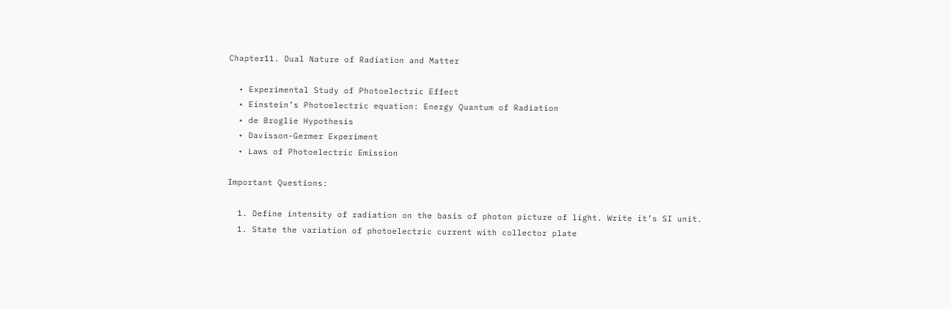Chapter11. Dual Nature of Radiation and Matter

  • Experimental Study of Photoelectric Effect
  • Einstein’s Photoelectric equation: Energy Quantum of Radiation
  • de Broglie Hypothesis
  • Davisson-Germer Experiment
  • Laws of Photoelectric Emission

Important Questions:

  1. Define intensity of radiation on the basis of photon picture of light. Write it’s SI unit.
  1. State the variation of photoelectric current with collector plate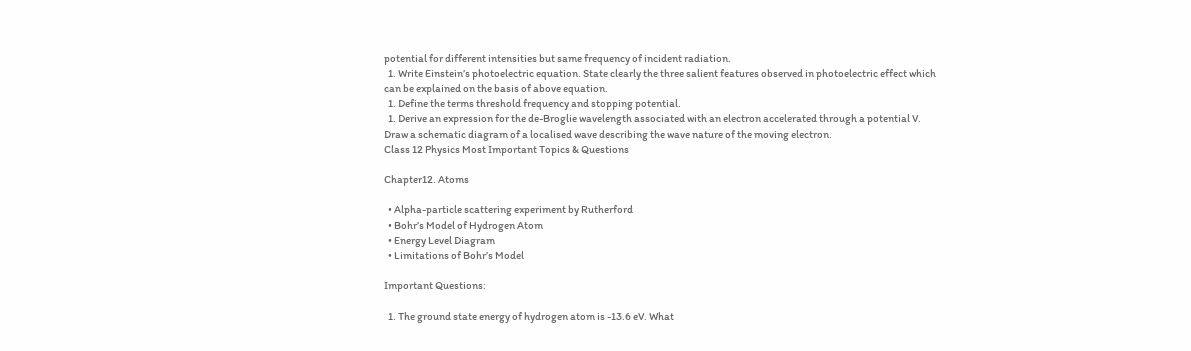potential for different intensities but same frequency of incident radiation.
  1. Write Einstein’s photoelectric equation. State clearly the three salient features observed in photoelectric effect which can be explained on the basis of above equation.
  1. Define the terms threshold frequency and stopping potential.
  1. Derive an expression for the de-Broglie wavelength associated with an electron accelerated through a potential V. Draw a schematic diagram of a localised wave describing the wave nature of the moving electron.
Class 12 Physics Most Important Topics & Questions

Chapter12. Atoms

  • Alpha-particle scattering experiment by Rutherford
  • Bohr’s Model of Hydrogen Atom
  • Energy Level Diagram
  • Limitations of Bohr’s Model

Important Questions:

  1. The ground state energy of hydrogen atom is -13.6 eV. What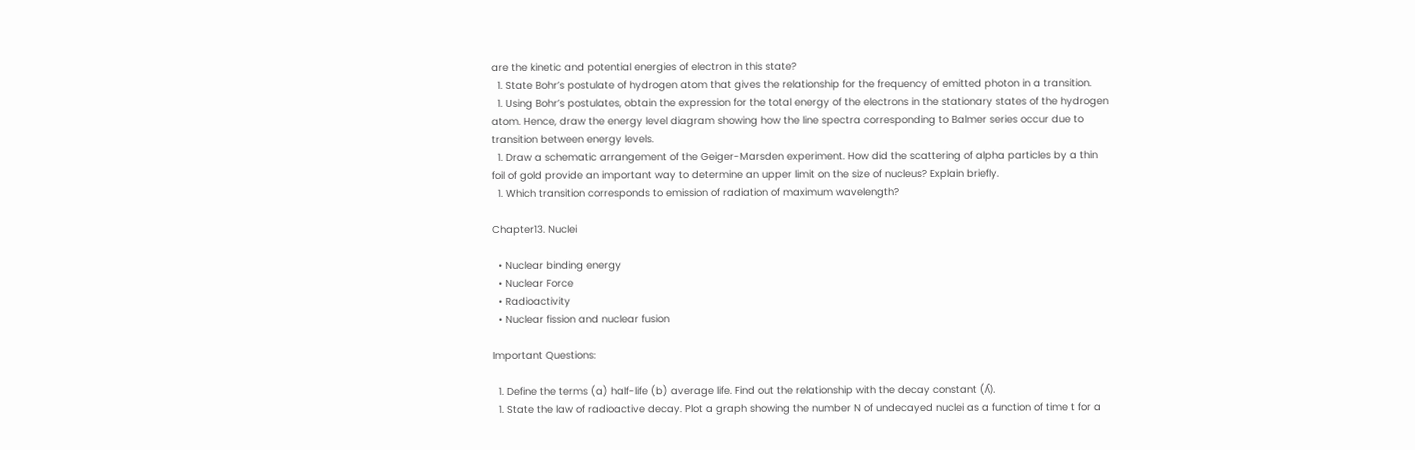are the kinetic and potential energies of electron in this state?
  1. State Bohr’s postulate of hydrogen atom that gives the relationship for the frequency of emitted photon in a transition.
  1. Using Bohr’s postulates, obtain the expression for the total energy of the electrons in the stationary states of the hydrogen atom. Hence, draw the energy level diagram showing how the line spectra corresponding to Balmer series occur due to transition between energy levels.
  1. Draw a schematic arrangement of the Geiger-Marsden experiment. How did the scattering of alpha particles by a thin foil of gold provide an important way to determine an upper limit on the size of nucleus? Explain briefly.
  1. Which transition corresponds to emission of radiation of maximum wavelength?

Chapter13. Nuclei

  • Nuclear binding energy
  • Nuclear Force
  • Radioactivity
  • Nuclear fission and nuclear fusion

Important Questions:

  1. Define the terms (a) half-life (b) average life. Find out the relationship with the decay constant (ʎ).
  1. State the law of radioactive decay. Plot a graph showing the number N of undecayed nuclei as a function of time t for a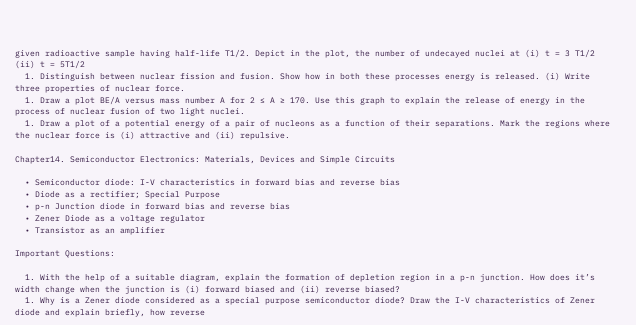given radioactive sample having half-life T1/2. Depict in the plot, the number of undecayed nuclei at (i) t = 3 T1/2 (ii) t = 5T1/2
  1. Distinguish between nuclear fission and fusion. Show how in both these processes energy is released. (i) Write three properties of nuclear force.
  1. Draw a plot BE/A versus mass number A for 2 ≤ A ≥ 170. Use this graph to explain the release of energy in the process of nuclear fusion of two light nuclei.
  1. Draw a plot of a potential energy of a pair of nucleons as a function of their separations. Mark the regions where the nuclear force is (i) attractive and (ii) repulsive.

Chapter14. Semiconductor Electronics: Materials, Devices and Simple Circuits

  • Semiconductor diode: I-V characteristics in forward bias and reverse bias
  • Diode as a rectifier; Special Purpose
  • p-n Junction diode in forward bias and reverse bias
  • Zener Diode as a voltage regulator
  • Transistor as an amplifier

Important Questions:

  1. With the help of a suitable diagram, explain the formation of depletion region in a p-n junction. How does it’s width change when the junction is (i) forward biased and (ii) reverse biased?
  1. Why is a Zener diode considered as a special purpose semiconductor diode? Draw the I-V characteristics of Zener diode and explain briefly, how reverse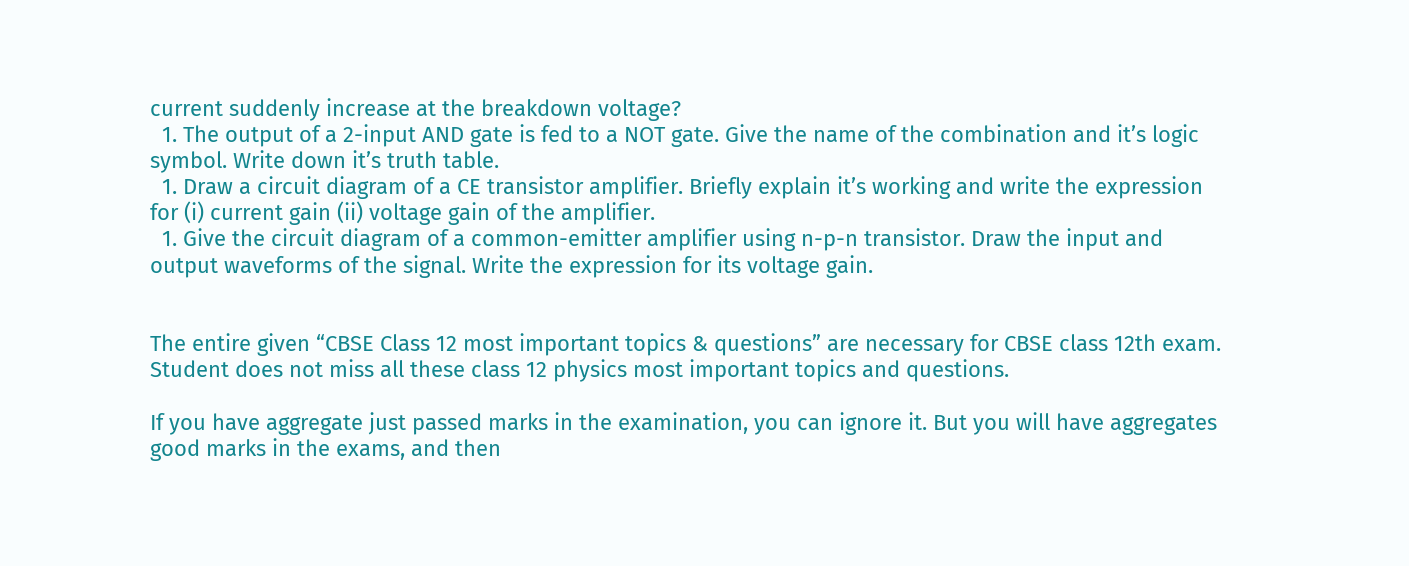current suddenly increase at the breakdown voltage?
  1. The output of a 2-input AND gate is fed to a NOT gate. Give the name of the combination and it’s logic symbol. Write down it’s truth table.
  1. Draw a circuit diagram of a CE transistor amplifier. Briefly explain it’s working and write the expression for (i) current gain (ii) voltage gain of the amplifier.
  1. Give the circuit diagram of a common-emitter amplifier using n-p-n transistor. Draw the input and output waveforms of the signal. Write the expression for its voltage gain.


The entire given “CBSE Class 12 most important topics & questions” are necessary for CBSE class 12th exam. Student does not miss all these class 12 physics most important topics and questions.

If you have aggregate just passed marks in the examination, you can ignore it. But you will have aggregates good marks in the exams, and then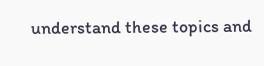understand these topics and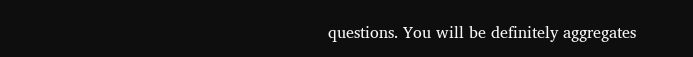questions. You will be definitely aggregates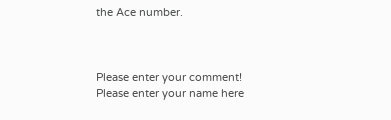the Ace number.



Please enter your comment!
Please enter your name here